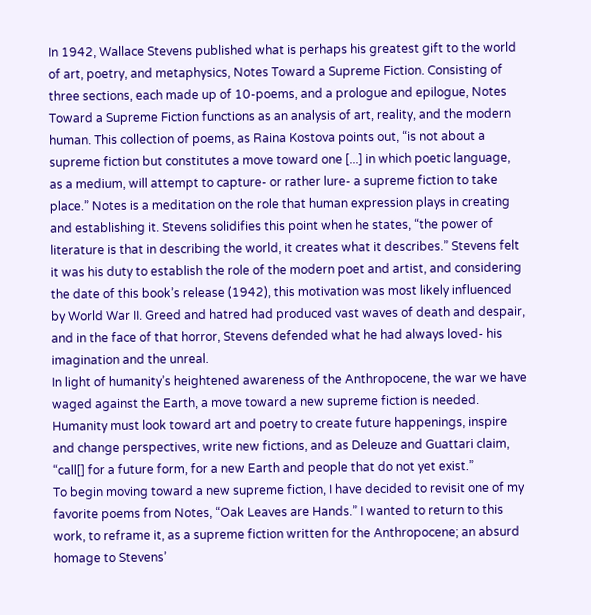In 1942, Wallace Stevens published what is perhaps his greatest gift to the world of art, poetry, and metaphysics, Notes Toward a Supreme Fiction. Consisting of three sections, each made up of 10-poems, and a prologue and epilogue, Notes Toward a Supreme Fiction functions as an analysis of art, reality, and the modern human. This collection of poems, as Raina Kostova points out, “is not about a supreme fiction but constitutes a move toward one [...] in which poetic language, as a medium, will attempt to capture- or rather lure- a supreme fiction to take place.” Notes is a meditation on the role that human expression plays in creating and establishing it. Stevens solidifies this point when he states, “the power of literature is that in describing the world, it creates what it describes.” Stevens felt it was his duty to establish the role of the modern poet and artist, and considering the date of this book’s release (1942), this motivation was most likely influenced by World War II. Greed and hatred had produced vast waves of death and despair, and in the face of that horror, Stevens defended what he had always loved- his imagination and the unreal.
In light of humanity’s heightened awareness of the Anthropocene, the war we have waged against the Earth, a move toward a new supreme fiction is needed. Humanity must look toward art and poetry to create future happenings, inspire and change perspectives, write new fictions, and as Deleuze and Guattari claim, “call[] for a future form, for a new Earth and people that do not yet exist.”
To begin moving toward a new supreme fiction, I have decided to revisit one of my favorite poems from Notes, “Oak Leaves are Hands.” I wanted to return to this work, to reframe it, as a supreme fiction written for the Anthropocene; an absurd homage to Stevens’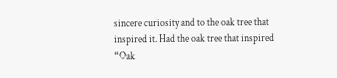sincere curiosity and to the oak tree that inspired it. Had the oak tree that inspired “Oak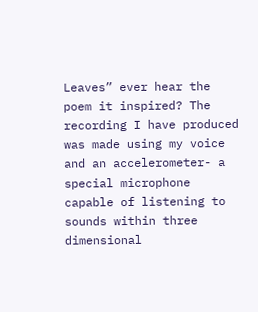Leaves” ever hear the poem it inspired? The recording I have produced was made using my voice and an accelerometer- a special microphone capable of listening to sounds within three dimensional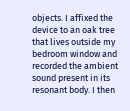objects. I affixed the device to an oak tree that lives outside my bedroom window and recorded the ambient sound present in its resonant body. I then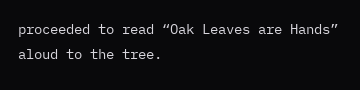proceeded to read “Oak Leaves are Hands” aloud to the tree.